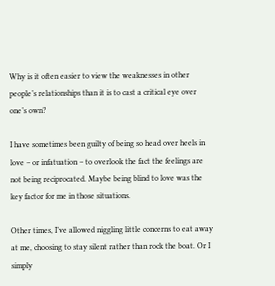Why is it often easier to view the weaknesses in other people’s relationships than it is to cast a critical eye over one’s own?

I have sometimes been guilty of being so head over heels in love – or infatuation – to overlook the fact the feelings are not being reciprocated. Maybe being blind to love was the key factor for me in those situations.

Other times, I’ve allowed niggling little concerns to eat away at me, choosing to stay silent rather than rock the boat. Or I simply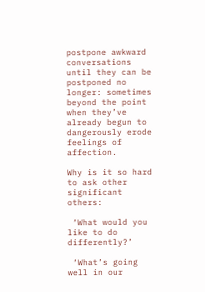postpone awkward conversations until they can be postponed no longer: sometimes beyond the point when they’ve already begun to dangerously erode feelings of affection.

Why is it so hard to ask other significant others:

 ‘What would you like to do differently?’

 ‘What’s going well in our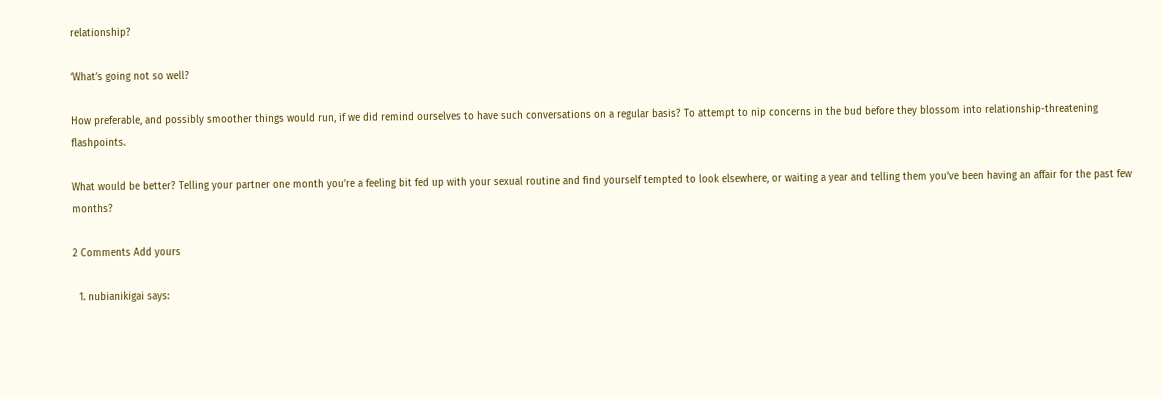relationship?

‘What’s going not so well?

How preferable, and possibly smoother things would run, if we did remind ourselves to have such conversations on a regular basis? To attempt to nip concerns in the bud before they blossom into relationship-threatening flashpoints.

What would be better? Telling your partner one month you’re a feeling bit fed up with your sexual routine and find yourself tempted to look elsewhere, or waiting a year and telling them you’ve been having an affair for the past few months?

2 Comments Add yours

  1. nubianikigai says: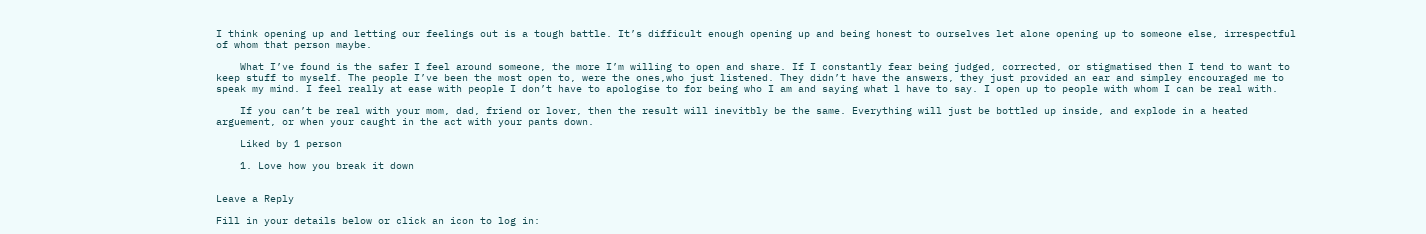I think opening up and letting our feelings out is a tough battle. It’s difficult enough opening up and being honest to ourselves let alone opening up to someone else, irrespectful of whom that person maybe.

    What I’ve found is the safer I feel around someone, the more I’m willing to open and share. If I constantly fear being judged, corrected, or stigmatised then I tend to want to keep stuff to myself. The people I’ve been the most open to, were the ones,who just listened. They didn’t have the answers, they just provided an ear and simpley encouraged me to speak my mind. I feel really at ease with people I don’t have to apologise to for being who I am and saying what l have to say. I open up to people with whom I can be real with.

    If you can’t be real with your mom, dad, friend or lover, then the result will inevitbly be the same. Everything will just be bottled up inside, and explode in a heated arguement, or when your caught in the act with your pants down.

    Liked by 1 person

    1. Love how you break it down


Leave a Reply

Fill in your details below or click an icon to log in: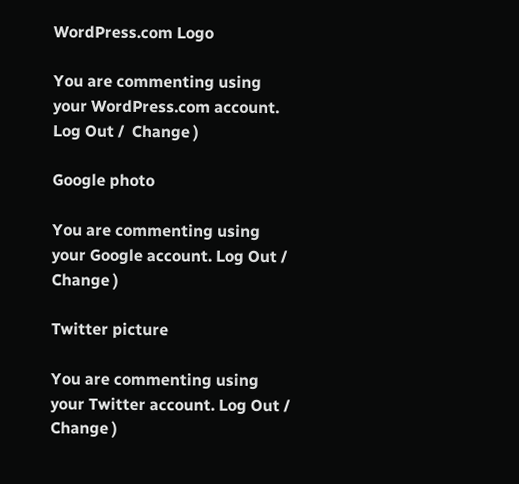WordPress.com Logo

You are commenting using your WordPress.com account. Log Out /  Change )

Google photo

You are commenting using your Google account. Log Out /  Change )

Twitter picture

You are commenting using your Twitter account. Log Out /  Change )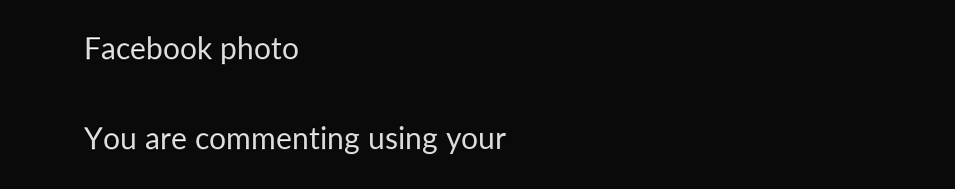Facebook photo

You are commenting using your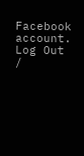Facebook account. Log Out /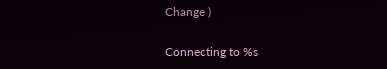Change )

Connecting to %s